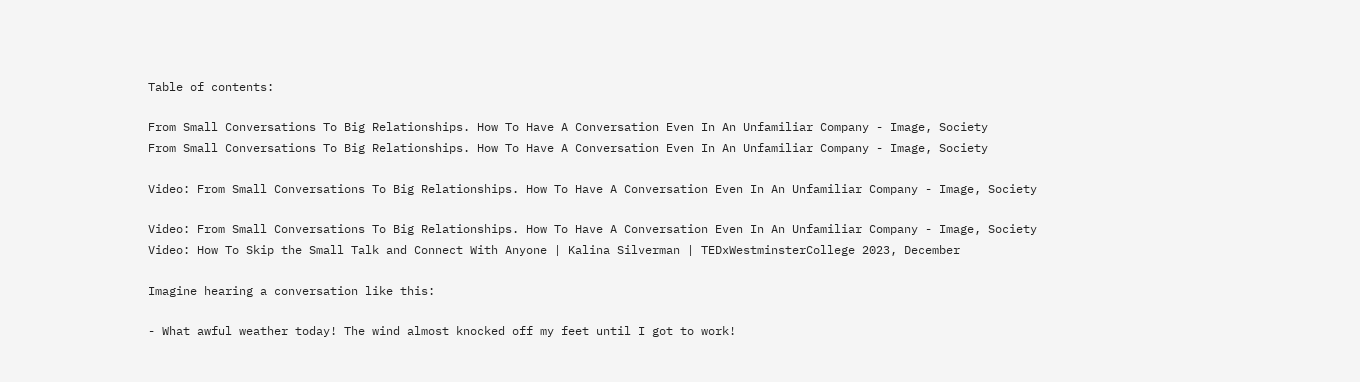Table of contents:

From Small Conversations To Big Relationships. How To Have A Conversation Even In An Unfamiliar Company - Image, Society
From Small Conversations To Big Relationships. How To Have A Conversation Even In An Unfamiliar Company - Image, Society

Video: From Small Conversations To Big Relationships. How To Have A Conversation Even In An Unfamiliar Company - Image, Society

Video: From Small Conversations To Big Relationships. How To Have A Conversation Even In An Unfamiliar Company - Image, Society
Video: How To Skip the Small Talk and Connect With Anyone | Kalina Silverman | TEDxWestminsterCollege 2023, December

Imagine hearing a conversation like this:

- What awful weather today! The wind almost knocked off my feet until I got to work!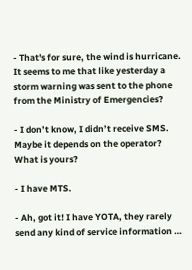- That's for sure, the wind is hurricane. It seems to me that like yesterday a storm warning was sent to the phone from the Ministry of Emergencies?

- I don’t know, I didn’t receive SMS. Maybe it depends on the operator? What is yours?

- I have MTS.

- Ah, got it! I have YOTA, they rarely send any kind of service information …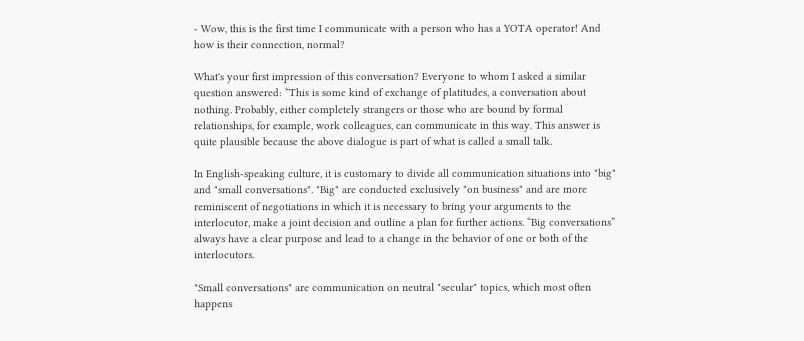- Wow, this is the first time I communicate with a person who has a YOTA operator! And how is their connection, normal?

What's your first impression of this conversation? Everyone to whom I asked a similar question answered: “This is some kind of exchange of platitudes, a conversation about nothing. Probably, either completely strangers or those who are bound by formal relationships, for example, work colleagues, can communicate in this way. This answer is quite plausible because the above dialogue is part of what is called a small talk.

In English-speaking culture, it is customary to divide all communication situations into "big" and "small conversations". "Big" are conducted exclusively "on business" and are more reminiscent of negotiations in which it is necessary to bring your arguments to the interlocutor, make a joint decision and outline a plan for further actions. “Big conversations” always have a clear purpose and lead to a change in the behavior of one or both of the interlocutors.

"Small conversations" are communication on neutral "secular" topics, which most often happens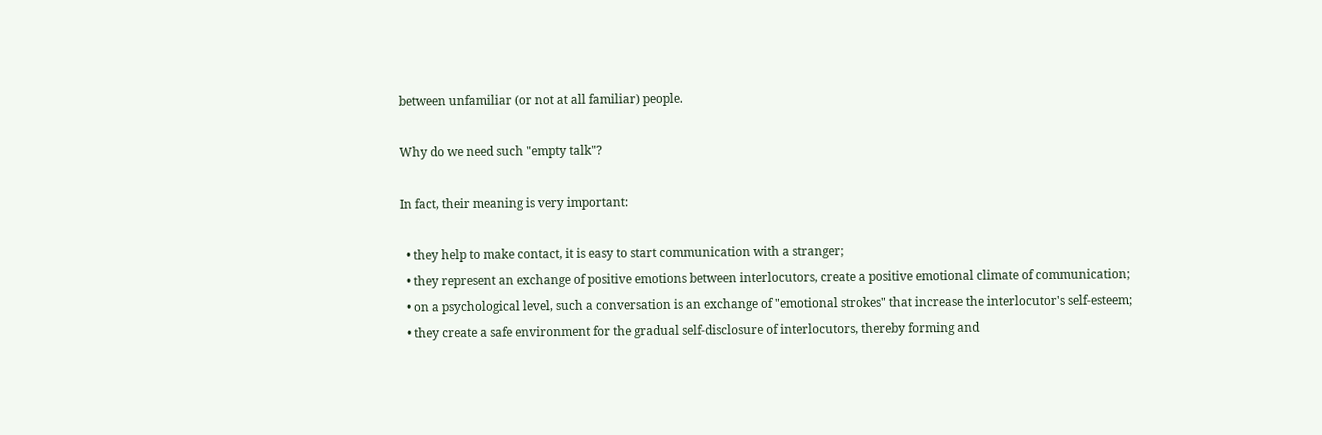between unfamiliar (or not at all familiar) people.

Why do we need such "empty talk"?

In fact, their meaning is very important:

  • they help to make contact, it is easy to start communication with a stranger;
  • they represent an exchange of positive emotions between interlocutors, create a positive emotional climate of communication;
  • on a psychological level, such a conversation is an exchange of "emotional strokes" that increase the interlocutor's self-esteem;
  • they create a safe environment for the gradual self-disclosure of interlocutors, thereby forming and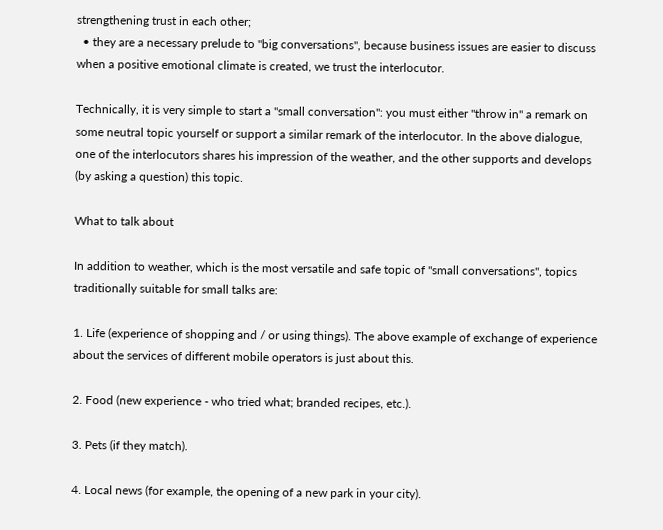strengthening trust in each other;
  • they are a necessary prelude to "big conversations", because business issues are easier to discuss when a positive emotional climate is created, we trust the interlocutor.

Technically, it is very simple to start a "small conversation": you must either "throw in" a remark on some neutral topic yourself or support a similar remark of the interlocutor. In the above dialogue, one of the interlocutors shares his impression of the weather, and the other supports and develops (by asking a question) this topic.

What to talk about

In addition to weather, which is the most versatile and safe topic of "small conversations", topics traditionally suitable for small talks are:

1. Life (experience of shopping and / or using things). The above example of exchange of experience about the services of different mobile operators is just about this.

2. Food (new experience - who tried what; branded recipes, etc.).

3. Pets (if they match).

4. Local news (for example, the opening of a new park in your city).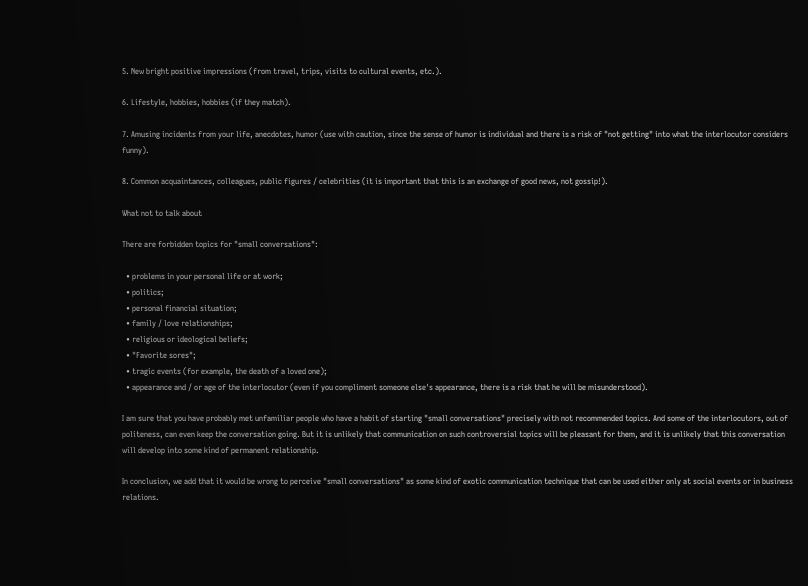5. New bright positive impressions (from travel, trips, visits to cultural events, etc.).

6. Lifestyle, hobbies, hobbies (if they match).

7. Amusing incidents from your life, anecdotes, humor (use with caution, since the sense of humor is individual and there is a risk of "not getting" into what the interlocutor considers funny).

8. Common acquaintances, colleagues, public figures / celebrities (it is important that this is an exchange of good news, not gossip!).

What not to talk about

There are forbidden topics for "small conversations":

  • problems in your personal life or at work;
  • politics;
  • personal financial situation;
  • family / love relationships;
  • religious or ideological beliefs;
  • "Favorite sores";
  • tragic events (for example, the death of a loved one);
  • appearance and / or age of the interlocutor (even if you compliment someone else's appearance, there is a risk that he will be misunderstood).

I am sure that you have probably met unfamiliar people who have a habit of starting "small conversations" precisely with not recommended topics. And some of the interlocutors, out of politeness, can even keep the conversation going. But it is unlikely that communication on such controversial topics will be pleasant for them, and it is unlikely that this conversation will develop into some kind of permanent relationship.

In conclusion, we add that it would be wrong to perceive "small conversations" as some kind of exotic communication technique that can be used either only at social events or in business relations.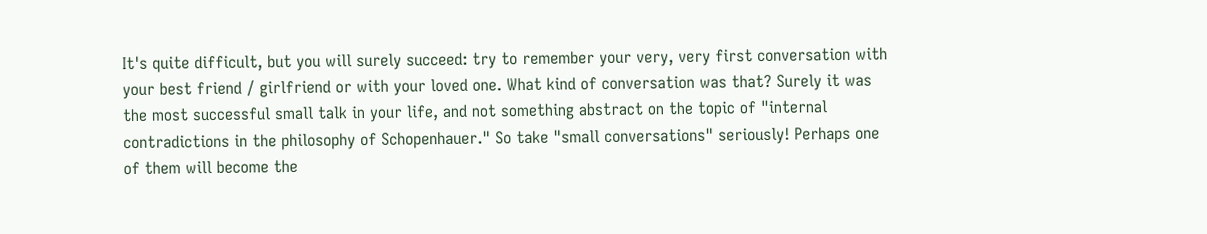It's quite difficult, but you will surely succeed: try to remember your very, very first conversation with your best friend / girlfriend or with your loved one. What kind of conversation was that? Surely it was the most successful small talk in your life, and not something abstract on the topic of "internal contradictions in the philosophy of Schopenhauer." So take "small conversations" seriously! Perhaps one of them will become the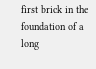first brick in the foundation of a long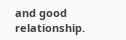and good relationship.